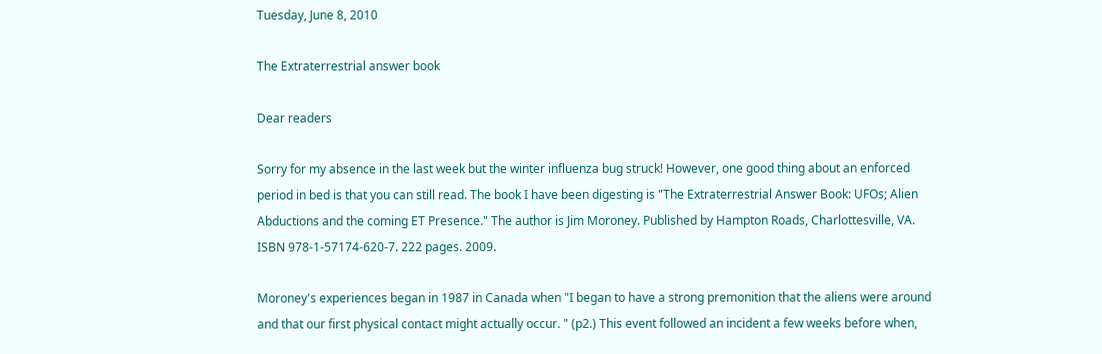Tuesday, June 8, 2010

The Extraterrestrial answer book

Dear readers

Sorry for my absence in the last week but the winter influenza bug struck! However, one good thing about an enforced period in bed is that you can still read. The book I have been digesting is "The Extraterrestrial Answer Book: UFOs; Alien Abductions and the coming ET Presence." The author is Jim Moroney. Published by Hampton Roads, Charlottesville, VA. ISBN 978-1-57174-620-7. 222 pages. 2009.

Moroney's experiences began in 1987 in Canada when "I began to have a strong premonition that the aliens were around and that our first physical contact might actually occur. " (p2.) This event followed an incident a few weeks before when,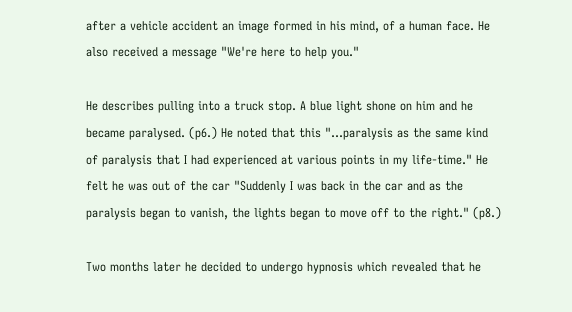after a vehicle accident an image formed in his mind, of a human face. He also received a message "We're here to help you."

He describes pulling into a truck stop. A blue light shone on him and he became paralysed. (p6.) He noted that this "...paralysis as the same kind of paralysis that I had experienced at various points in my life-time." He felt he was out of the car "Suddenly I was back in the car and as the paralysis began to vanish, the lights began to move off to the right." (p8.)

Two months later he decided to undergo hypnosis which revealed that he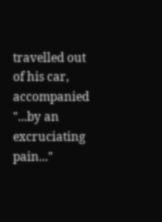travelled out of his car, accompanied "...by an excruciating pain..."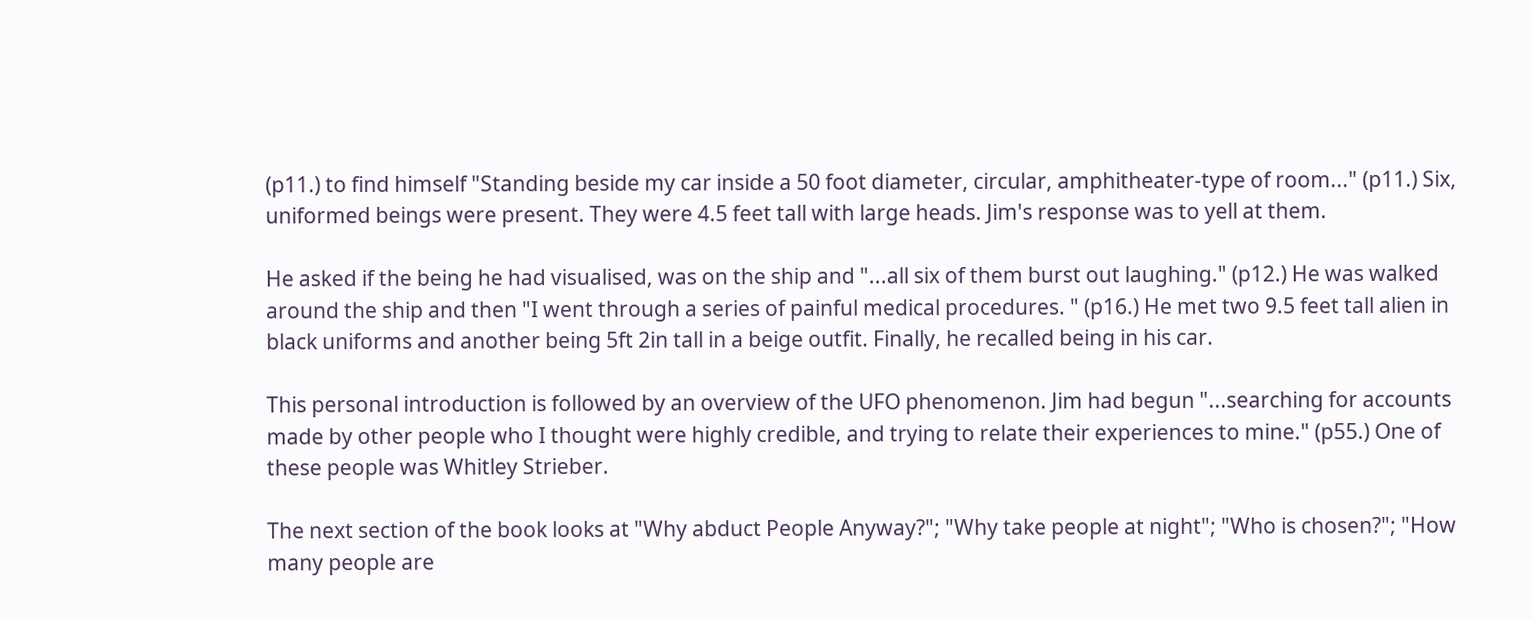(p11.) to find himself "Standing beside my car inside a 50 foot diameter, circular, amphitheater-type of room..." (p11.) Six, uniformed beings were present. They were 4.5 feet tall with large heads. Jim's response was to yell at them.

He asked if the being he had visualised, was on the ship and "...all six of them burst out laughing." (p12.) He was walked around the ship and then "I went through a series of painful medical procedures. " (p16.) He met two 9.5 feet tall alien in black uniforms and another being 5ft 2in tall in a beige outfit. Finally, he recalled being in his car.

This personal introduction is followed by an overview of the UFO phenomenon. Jim had begun "...searching for accounts made by other people who I thought were highly credible, and trying to relate their experiences to mine." (p55.) One of these people was Whitley Strieber.

The next section of the book looks at "Why abduct People Anyway?"; "Why take people at night"; "Who is chosen?"; "How many people are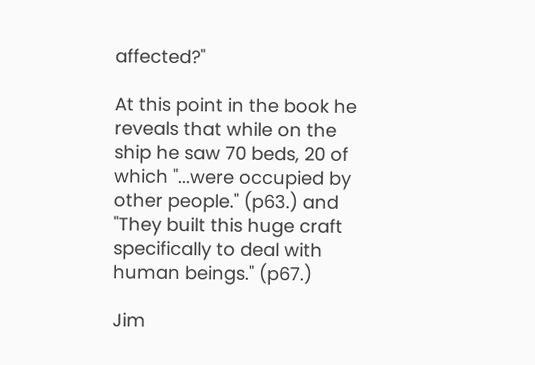affected?"

At this point in the book he reveals that while on the ship he saw 70 beds, 20 of which "...were occupied by other people." (p63.) and "They built this huge craft specifically to deal with human beings." (p67.)

Jim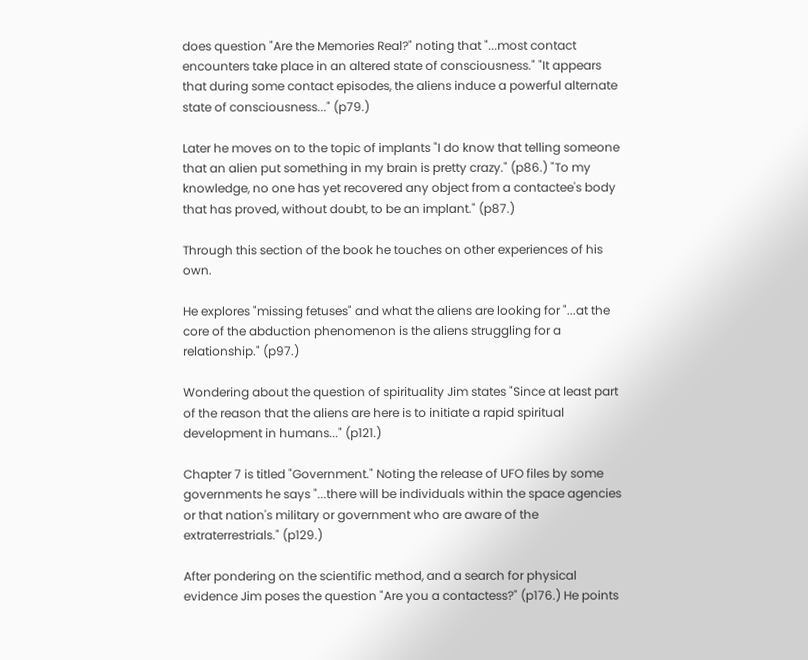does question "Are the Memories Real?" noting that "...most contact encounters take place in an altered state of consciousness." "It appears that during some contact episodes, the aliens induce a powerful alternate state of consciousness..." (p79.)

Later he moves on to the topic of implants "I do know that telling someone that an alien put something in my brain is pretty crazy." (p86.) "To my knowledge, no one has yet recovered any object from a contactee's body that has proved, without doubt, to be an implant." (p87.)

Through this section of the book he touches on other experiences of his own.

He explores "missing fetuses" and what the aliens are looking for "...at the core of the abduction phenomenon is the aliens struggling for a relationship." (p97.)

Wondering about the question of spirituality Jim states "Since at least part of the reason that the aliens are here is to initiate a rapid spiritual development in humans..." (p121.)

Chapter 7 is titled "Government." Noting the release of UFO files by some governments he says "...there will be individuals within the space agencies or that nation's military or government who are aware of the extraterrestrials." (p129.)

After pondering on the scientific method, and a search for physical evidence Jim poses the question "Are you a contactess?" (p176.) He points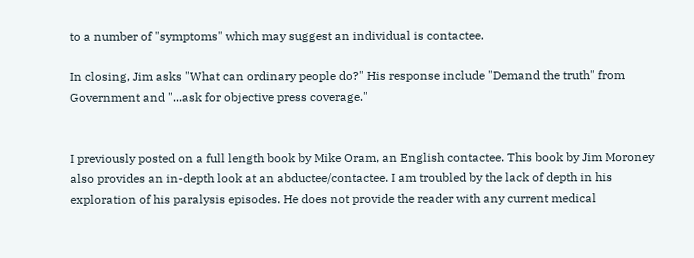to a number of "symptoms" which may suggest an individual is contactee.

In closing, Jim asks "What can ordinary people do?" His response include "Demand the truth" from Government and "...ask for objective press coverage."


I previously posted on a full length book by Mike Oram, an English contactee. This book by Jim Moroney also provides an in-depth look at an abductee/contactee. I am troubled by the lack of depth in his exploration of his paralysis episodes. He does not provide the reader with any current medical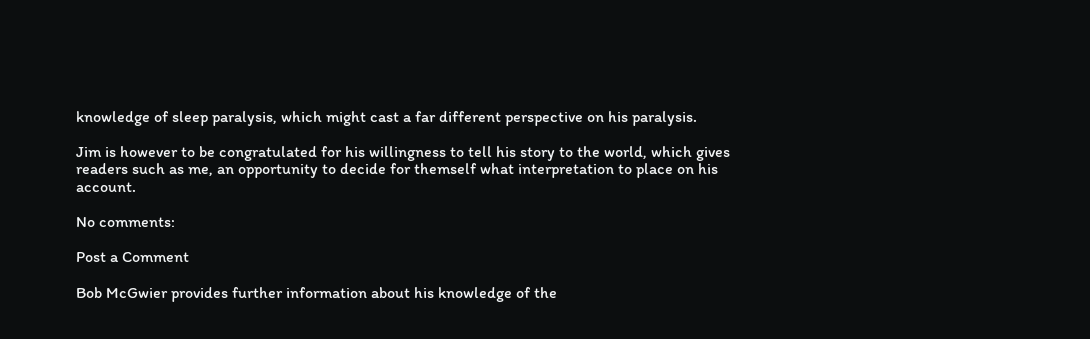knowledge of sleep paralysis, which might cast a far different perspective on his paralysis.

Jim is however to be congratulated for his willingness to tell his story to the world, which gives readers such as me, an opportunity to decide for themself what interpretation to place on his account.

No comments:

Post a Comment

Bob McGwier provides further information about his knowledge of the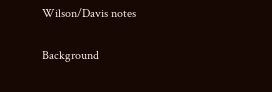Wilson/Davis notes

Background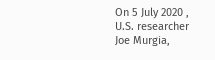On 5 July 2020 , U.S. researcher Joe Murgia,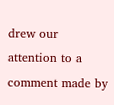drew our attention to a comment made by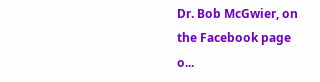Dr. Bob McGwier, on the Facebook page o...